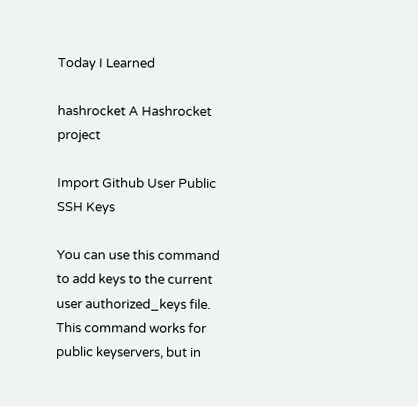Today I Learned

hashrocket A Hashrocket project

Import Github User Public SSH Keys

You can use this command to add keys to the current user authorized_keys file. This command works for public keyservers, but in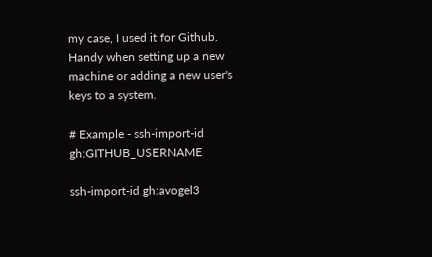my case, I used it for Github. Handy when setting up a new machine or adding a new user's keys to a system.

# Example - ssh-import-id gh:GITHUB_USERNAME

ssh-import-id gh:avogel3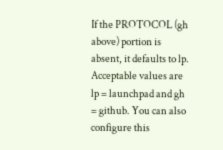If the PROTOCOL (gh above) portion is absent, it defaults to lp. Acceptable values are lp = launchpad and gh = github. You can also configure this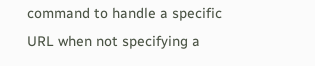command to handle a specific URL when not specifying a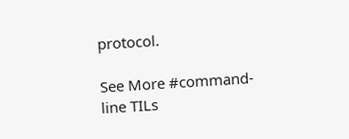protocol.

See More #command-line TILs